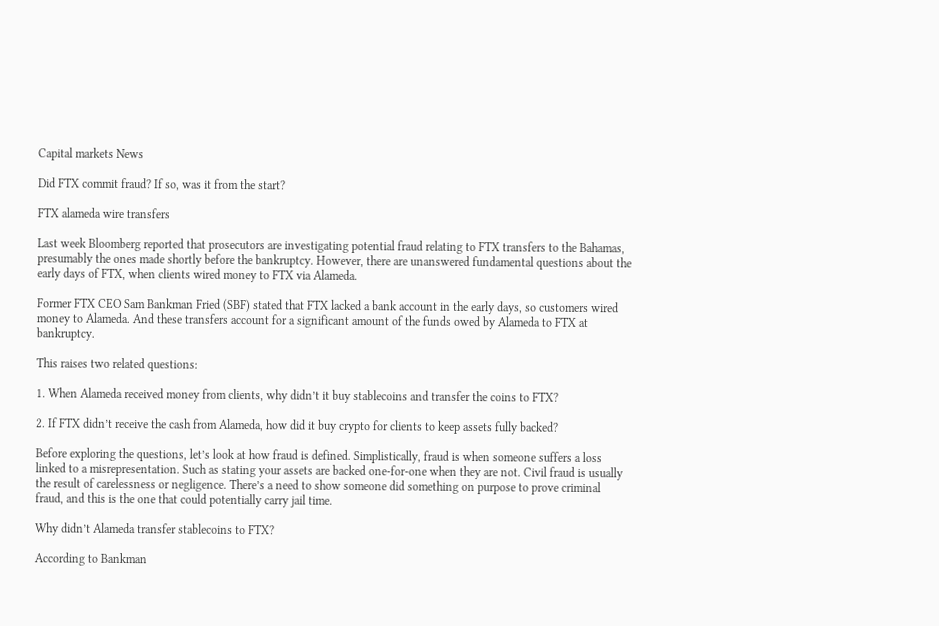Capital markets News

Did FTX commit fraud? If so, was it from the start?

FTX alameda wire transfers

Last week Bloomberg reported that prosecutors are investigating potential fraud relating to FTX transfers to the Bahamas, presumably the ones made shortly before the bankruptcy. However, there are unanswered fundamental questions about the early days of FTX, when clients wired money to FTX via Alameda.

Former FTX CEO Sam Bankman Fried (SBF) stated that FTX lacked a bank account in the early days, so customers wired money to Alameda. And these transfers account for a significant amount of the funds owed by Alameda to FTX at bankruptcy.

This raises two related questions:

1. When Alameda received money from clients, why didn’t it buy stablecoins and transfer the coins to FTX?

2. If FTX didn’t receive the cash from Alameda, how did it buy crypto for clients to keep assets fully backed?

Before exploring the questions, let’s look at how fraud is defined. Simplistically, fraud is when someone suffers a loss linked to a misrepresentation. Such as stating your assets are backed one-for-one when they are not. Civil fraud is usually the result of carelessness or negligence. There’s a need to show someone did something on purpose to prove criminal fraud, and this is the one that could potentially carry jail time.

Why didn’t Alameda transfer stablecoins to FTX?

According to Bankman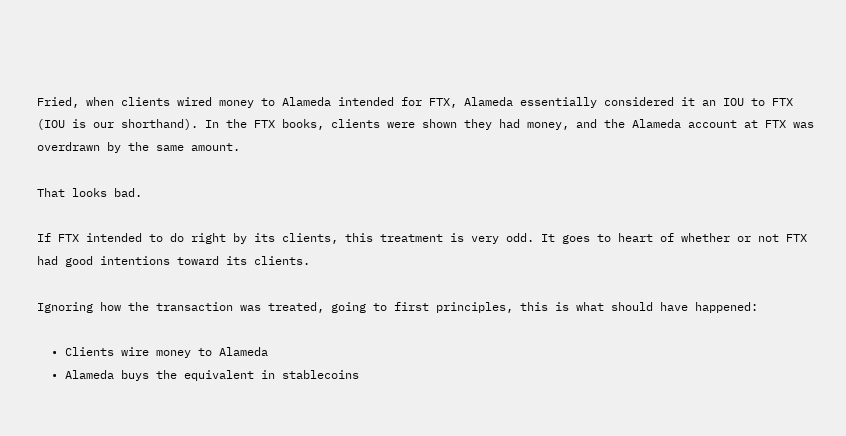Fried, when clients wired money to Alameda intended for FTX, Alameda essentially considered it an IOU to FTX (IOU is our shorthand). In the FTX books, clients were shown they had money, and the Alameda account at FTX was overdrawn by the same amount.

That looks bad.

If FTX intended to do right by its clients, this treatment is very odd. It goes to heart of whether or not FTX had good intentions toward its clients.

Ignoring how the transaction was treated, going to first principles, this is what should have happened:

  • Clients wire money to Alameda
  • Alameda buys the equivalent in stablecoins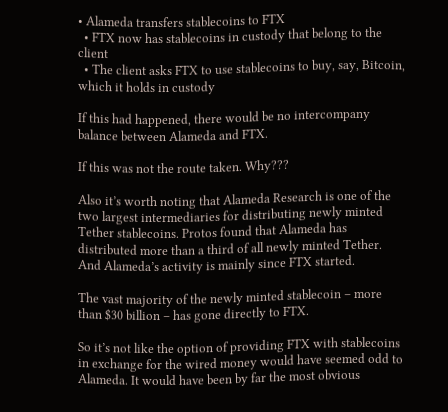• Alameda transfers stablecoins to FTX
  • FTX now has stablecoins in custody that belong to the client
  • The client asks FTX to use stablecoins to buy, say, Bitcoin, which it holds in custody

If this had happened, there would be no intercompany balance between Alameda and FTX.

If this was not the route taken. Why???

Also it’s worth noting that Alameda Research is one of the two largest intermediaries for distributing newly minted Tether stablecoins. Protos found that Alameda has distributed more than a third of all newly minted Tether. And Alameda’s activity is mainly since FTX started.

The vast majority of the newly minted stablecoin – more than $30 billion – has gone directly to FTX.

So it’s not like the option of providing FTX with stablecoins in exchange for the wired money would have seemed odd to Alameda. It would have been by far the most obvious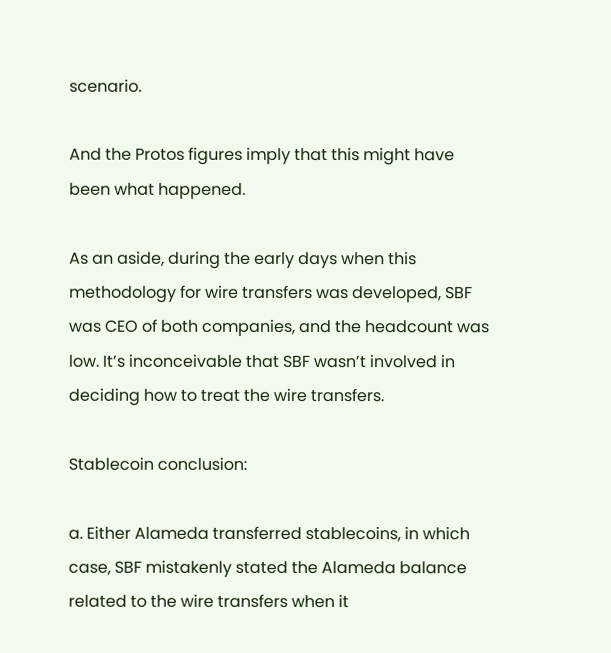scenario.

And the Protos figures imply that this might have been what happened.

As an aside, during the early days when this methodology for wire transfers was developed, SBF was CEO of both companies, and the headcount was low. It’s inconceivable that SBF wasn’t involved in deciding how to treat the wire transfers.

Stablecoin conclusion:

a. Either Alameda transferred stablecoins, in which case, SBF mistakenly stated the Alameda balance related to the wire transfers when it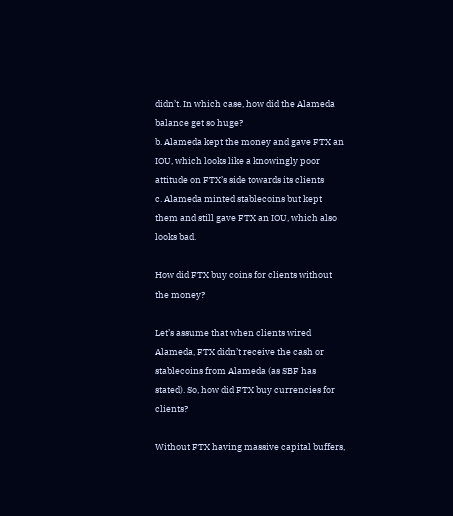didn’t. In which case, how did the Alameda balance get so huge?
b. Alameda kept the money and gave FTX an IOU, which looks like a knowingly poor attitude on FTX’s side towards its clients
c. Alameda minted stablecoins but kept them and still gave FTX an IOU, which also looks bad.

How did FTX buy coins for clients without the money?

Let’s assume that when clients wired Alameda, FTX didn’t receive the cash or stablecoins from Alameda (as SBF has stated). So, how did FTX buy currencies for clients?

Without FTX having massive capital buffers,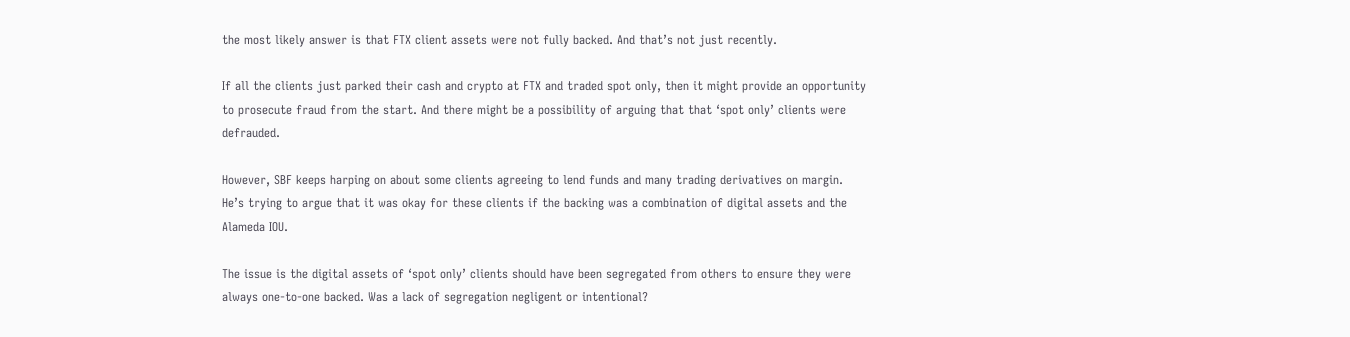the most likely answer is that FTX client assets were not fully backed. And that’s not just recently.

If all the clients just parked their cash and crypto at FTX and traded spot only, then it might provide an opportunity to prosecute fraud from the start. And there might be a possibility of arguing that that ‘spot only’ clients were defrauded.

However, SBF keeps harping on about some clients agreeing to lend funds and many trading derivatives on margin. He’s trying to argue that it was okay for these clients if the backing was a combination of digital assets and the Alameda IOU.

The issue is the digital assets of ‘spot only’ clients should have been segregated from others to ensure they were always one-to-one backed. Was a lack of segregation negligent or intentional?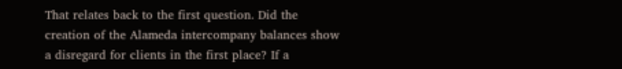That relates back to the first question. Did the creation of the Alameda intercompany balances show a disregard for clients in the first place? If a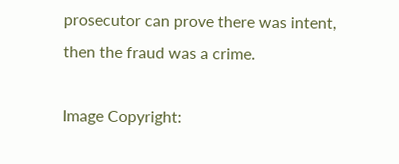prosecutor can prove there was intent, then the fraud was a crime.

Image Copyright: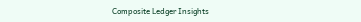Composite Ledger Insights